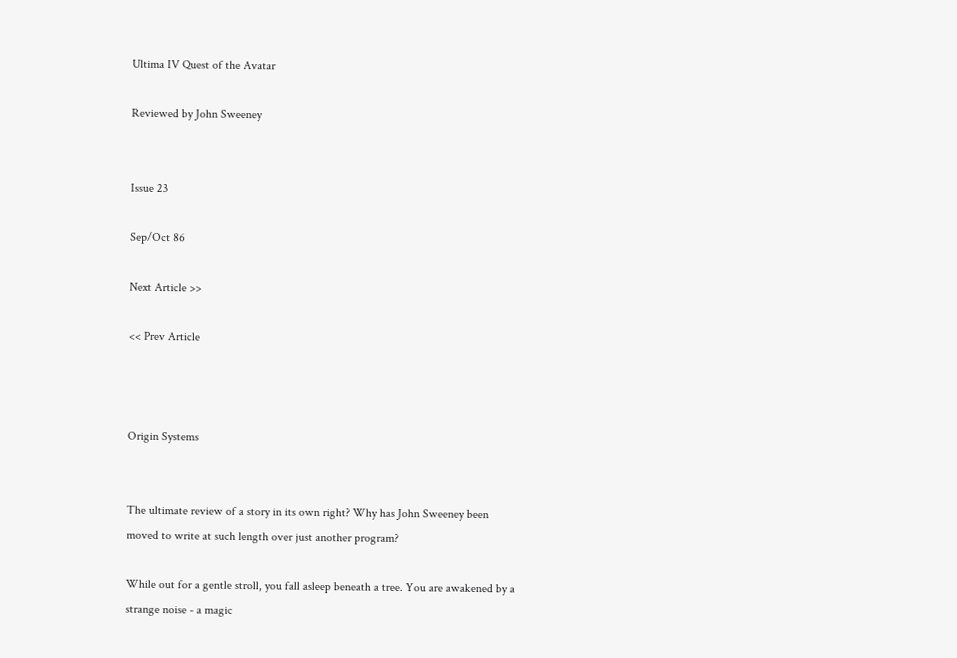Ultima IV Quest of the Avatar

Reviewed by John Sweeney


Issue 23

Sep/Oct 86

Next Article >>

<< Prev Article



Origin Systems


The ultimate review of a story in its own right? Why has John Sweeney been moved to write at such length over just another program?

While out for a gentle stroll, you fall asleep beneath a tree. You are awakened by a strange noise - a magic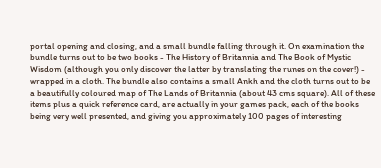portal opening and closing, and a small bundle falling through it. On examination the bundle turns out to be two books - The History of Britannia and The Book of Mystic Wisdom (although you only discover the latter by translating the runes on the cover!) - wrapped in a cloth. The bundle also contains a small Ankh and the cloth turns out to be a beautifully coloured map of The Lands of Britannia (about 43 cms square). All of these items plus a quick reference card, are actually in your games pack, each of the books being very well presented, and giving you approximately 100 pages of interesting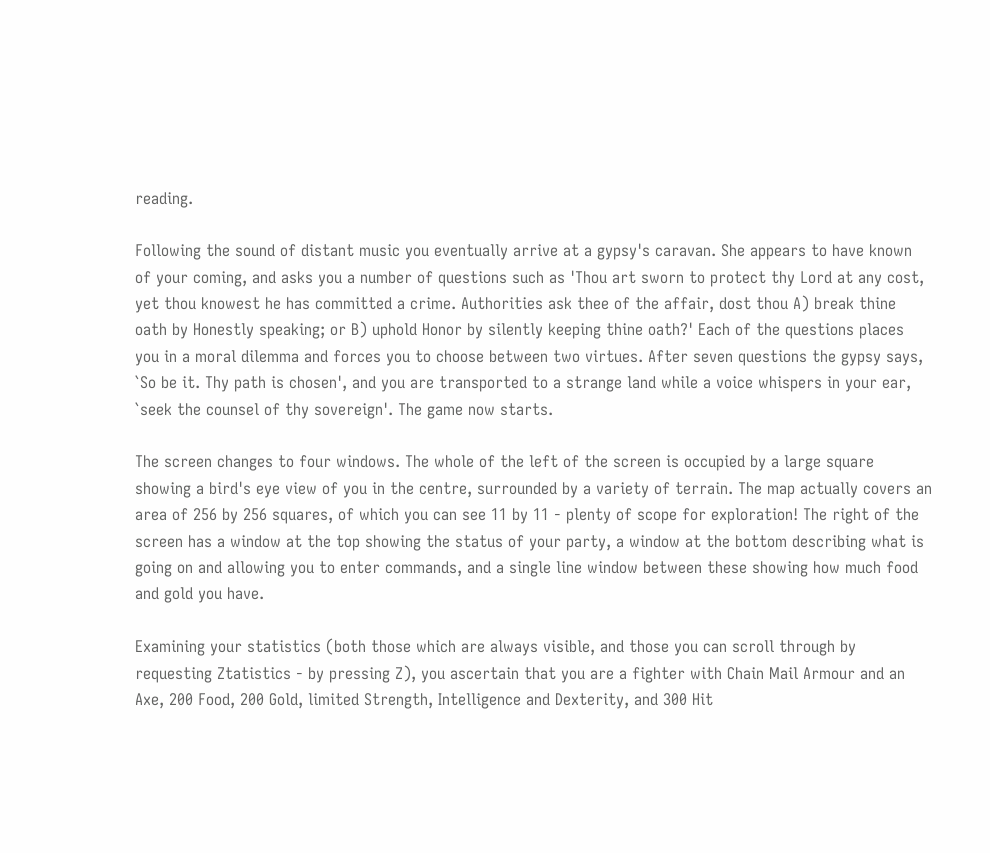reading.

Following the sound of distant music you eventually arrive at a gypsy's caravan. She appears to have known of your coming, and asks you a number of questions such as 'Thou art sworn to protect thy Lord at any cost, yet thou knowest he has committed a crime. Authorities ask thee of the affair, dost thou A) break thine oath by Honestly speaking; or B) uphold Honor by silently keeping thine oath?' Each of the questions places you in a moral dilemma and forces you to choose between two virtues. After seven questions the gypsy says, `So be it. Thy path is chosen', and you are transported to a strange land while a voice whispers in your ear, `seek the counsel of thy sovereign'. The game now starts.

The screen changes to four windows. The whole of the left of the screen is occupied by a large square showing a bird's eye view of you in the centre, surrounded by a variety of terrain. The map actually covers an area of 256 by 256 squares, of which you can see 11 by 11 - plenty of scope for exploration! The right of the screen has a window at the top showing the status of your party, a window at the bottom describing what is going on and allowing you to enter commands, and a single line window between these showing how much food and gold you have.

Examining your statistics (both those which are always visible, and those you can scroll through by requesting Ztatistics - by pressing Z), you ascertain that you are a fighter with Chain Mail Armour and an Axe, 200 Food, 200 Gold, limited Strength, Intelligence and Dexterity, and 300 Hit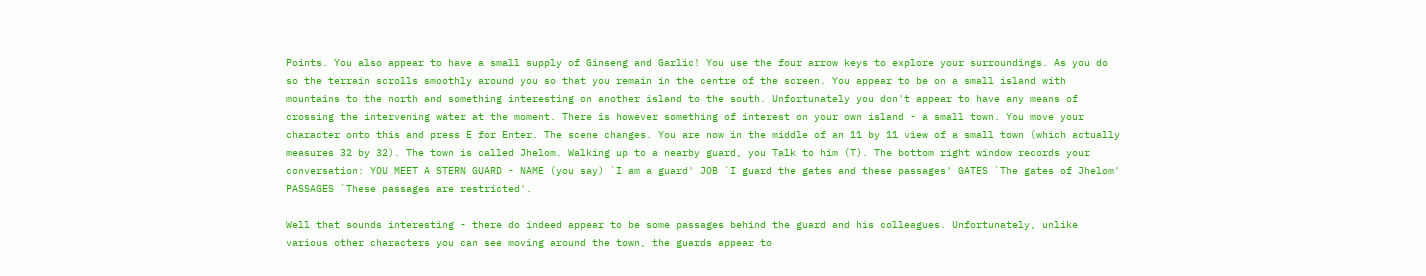Points. You also appear to have a small supply of Ginseng and Garlic! You use the four arrow keys to explore your surroundings. As you do so the terrain scrolls smoothly around you so that you remain in the centre of the screen. You appear to be on a small island with mountains to the north and something interesting on another island to the south. Unfortunately you don't appear to have any means of crossing the intervening water at the moment. There is however something of interest on your own island - a small town. You move your character onto this and press E for Enter. The scene changes. You are now in the middle of an 11 by 11 view of a small town (which actually measures 32 by 32). The town is called Jhelom. Walking up to a nearby guard, you Talk to him (T). The bottom right window records your conversation: YOU MEET A STERN GUARD - NAME (you say) `I am a guard' JOB `I guard the gates and these passages' GATES `The gates of Jhelom' PASSAGES `These passages are restricted'.

Well that sounds interesting - there do indeed appear to be some passages behind the guard and his colleagues. Unfortunately, unlike various other characters you can see moving around the town, the guards appear to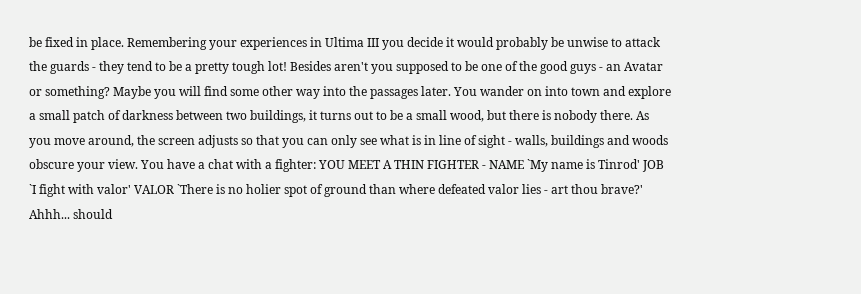be fixed in place. Remembering your experiences in Ultima III you decide it would probably be unwise to attack the guards - they tend to be a pretty tough lot! Besides aren't you supposed to be one of the good guys - an Avatar or something? Maybe you will find some other way into the passages later. You wander on into town and explore a small patch of darkness between two buildings, it turns out to be a small wood, but there is nobody there. As you move around, the screen adjusts so that you can only see what is in line of sight - walls, buildings and woods obscure your view. You have a chat with a fighter: YOU MEET A THIN FIGHTER - NAME `My name is Tinrod' JOB `I fight with valor' VALOR `There is no holier spot of ground than where defeated valor lies - art thou brave?' Ahhh... should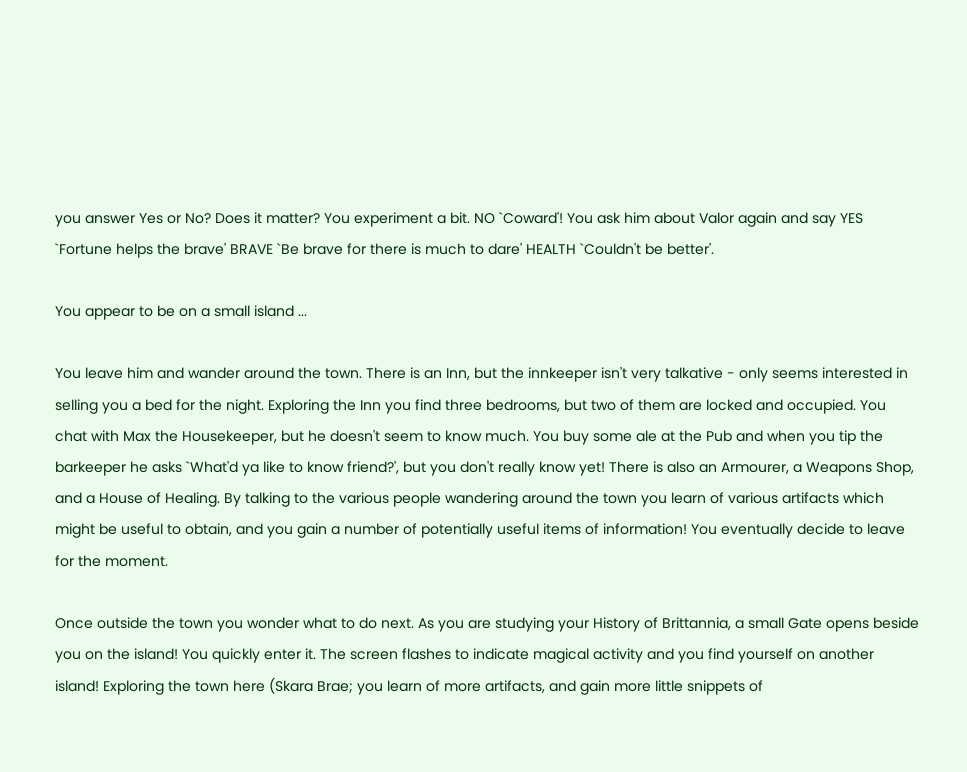you answer Yes or No? Does it matter? You experiment a bit. NO `Coward'! You ask him about Valor again and say YES `Fortune helps the brave' BRAVE `Be brave for there is much to dare' HEALTH `Couldn't be better'.

You appear to be on a small island ...

You leave him and wander around the town. There is an Inn, but the innkeeper isn't very talkative - only seems interested in selling you a bed for the night. Exploring the Inn you find three bedrooms, but two of them are locked and occupied. You chat with Max the Housekeeper, but he doesn't seem to know much. You buy some ale at the Pub and when you tip the barkeeper he asks `What'd ya like to know friend?', but you don't really know yet! There is also an Armourer, a Weapons Shop, and a House of Healing. By talking to the various people wandering around the town you learn of various artifacts which might be useful to obtain, and you gain a number of potentially useful items of information! You eventually decide to leave for the moment.

Once outside the town you wonder what to do next. As you are studying your History of Brittannia, a small Gate opens beside you on the island! You quickly enter it. The screen flashes to indicate magical activity and you find yourself on another island! Exploring the town here (Skara Brae; you learn of more artifacts, and gain more little snippets of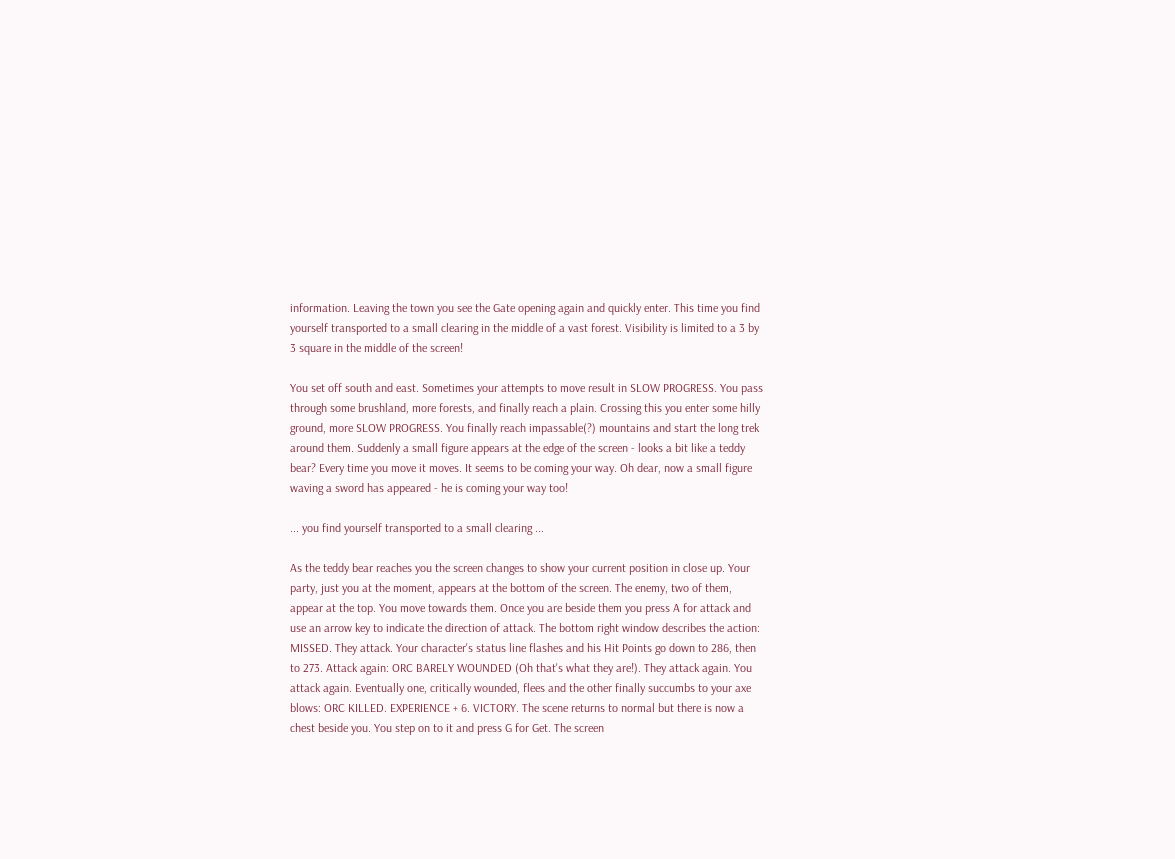information. Leaving the town you see the Gate opening again and quickly enter. This time you find yourself transported to a small clearing in the middle of a vast forest. Visibility is limited to a 3 by 3 square in the middle of the screen!

You set off south and east. Sometimes your attempts to move result in SLOW PROGRESS. You pass through some brushland, more forests, and finally reach a plain. Crossing this you enter some hilly ground, more SLOW PROGRESS. You finally reach impassable(?) mountains and start the long trek around them. Suddenly a small figure appears at the edge of the screen - looks a bit like a teddy bear? Every time you move it moves. It seems to be coming your way. Oh dear, now a small figure waving a sword has appeared - he is coming your way too!

... you find yourself transported to a small clearing ...

As the teddy bear reaches you the screen changes to show your current position in close up. Your party, just you at the moment, appears at the bottom of the screen. The enemy, two of them, appear at the top. You move towards them. Once you are beside them you press A for attack and use an arrow key to indicate the direction of attack. The bottom right window describes the action: MISSED. They attack. Your character's status line flashes and his Hit Points go down to 286, then to 273. Attack again: ORC BARELY WOUNDED (Oh that's what they are!). They attack again. You attack again. Eventually one, critically wounded, flees and the other finally succumbs to your axe blows: ORC KILLED. EXPERIENCE + 6. VICTORY. The scene returns to normal but there is now a chest beside you. You step on to it and press G for Get. The screen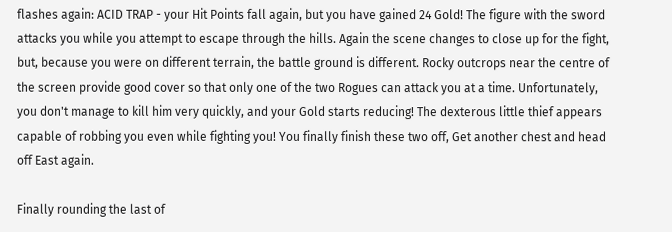flashes again: ACID TRAP - your Hit Points fall again, but you have gained 24 Gold! The figure with the sword attacks you while you attempt to escape through the hills. Again the scene changes to close up for the fight, but, because you were on different terrain, the battle ground is different. Rocky outcrops near the centre of the screen provide good cover so that only one of the two Rogues can attack you at a time. Unfortunately, you don't manage to kill him very quickly, and your Gold starts reducing! The dexterous little thief appears capable of robbing you even while fighting you! You finally finish these two off, Get another chest and head off East again.

Finally rounding the last of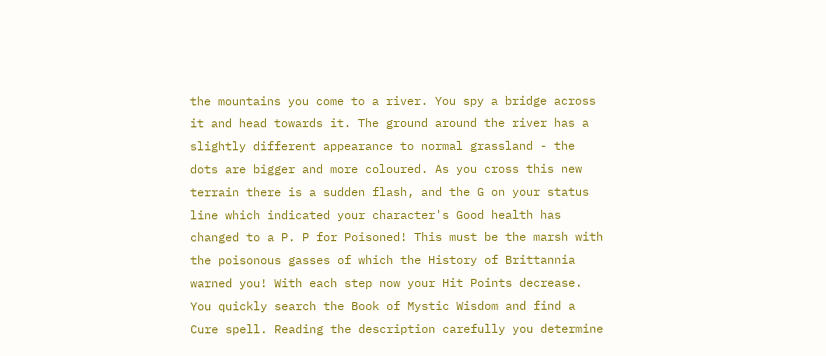the mountains you come to a river. You spy a bridge across it and head towards it. The ground around the river has a slightly different appearance to normal grassland - the dots are bigger and more coloured. As you cross this new terrain there is a sudden flash, and the G on your status line which indicated your character's Good health has changed to a P. P for Poisoned! This must be the marsh with the poisonous gasses of which the History of Brittannia warned you! With each step now your Hit Points decrease. You quickly search the Book of Mystic Wisdom and find a Cure spell. Reading the description carefully you determine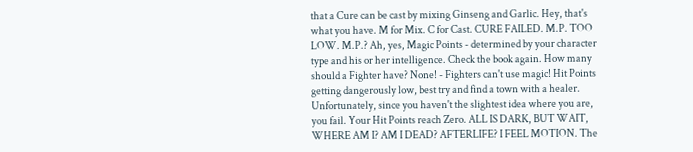that a Cure can be cast by mixing Ginseng and Garlic. Hey, that's what you have. M for Mix. C for Cast. CURE FAILED. M.P. TOO LOW. M.P.? Ah, yes, Magic Points - determined by your character type and his or her intelligence. Check the book again. How many should a Fighter have? None! - Fighters can't use magic! Hit Points getting dangerously low, best try and find a town with a healer. Unfortunately, since you haven't the slightest idea where you are, you fail. Your Hit Points reach Zero. ALL IS DARK, BUT WAIT, WHERE AM I? AM I DEAD? AFTERLIFE? I FEEL MOTION. The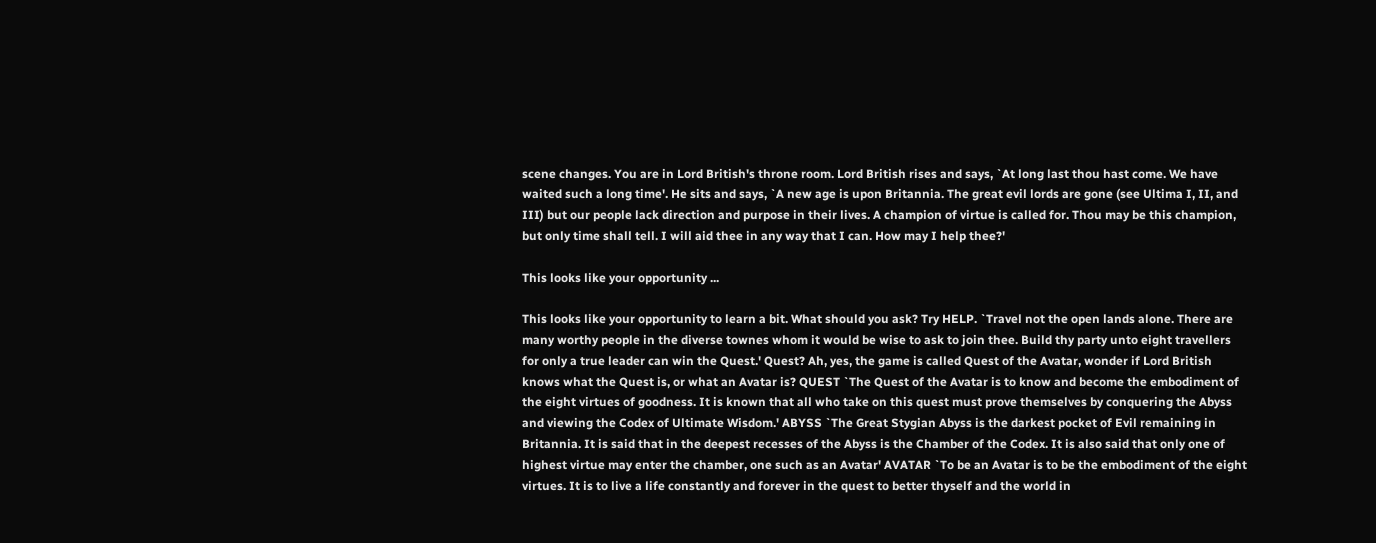scene changes. You are in Lord British's throne room. Lord British rises and says, `At long last thou hast come. We have waited such a long time'. He sits and says, `A new age is upon Britannia. The great evil lords are gone (see Ultima I, II, and III) but our people lack direction and purpose in their lives. A champion of virtue is called for. Thou may be this champion, but only time shall tell. I will aid thee in any way that I can. How may I help thee?'

This looks like your opportunity ...

This looks like your opportunity to learn a bit. What should you ask? Try HELP. `Travel not the open lands alone. There are many worthy people in the diverse townes whom it would be wise to ask to join thee. Build thy party unto eight travellers for only a true leader can win the Quest.' Quest? Ah, yes, the game is called Quest of the Avatar, wonder if Lord British knows what the Quest is, or what an Avatar is? QUEST `The Quest of the Avatar is to know and become the embodiment of the eight virtues of goodness. It is known that all who take on this quest must prove themselves by conquering the Abyss and viewing the Codex of Ultimate Wisdom.' ABYSS `The Great Stygian Abyss is the darkest pocket of Evil remaining in Britannia. It is said that in the deepest recesses of the Abyss is the Chamber of the Codex. It is also said that only one of highest virtue may enter the chamber, one such as an Avatar' AVATAR `To be an Avatar is to be the embodiment of the eight virtues. It is to live a life constantly and forever in the quest to better thyself and the world in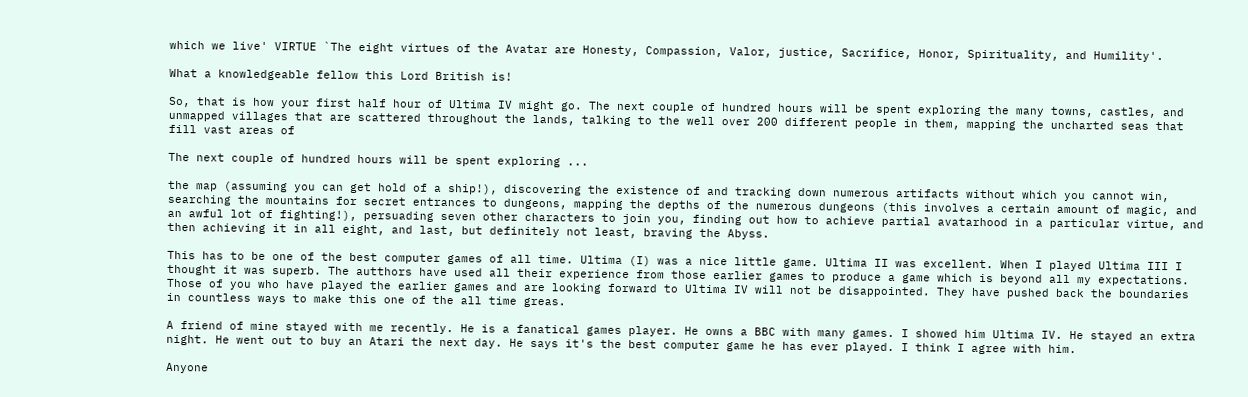which we live' VIRTUE `The eight virtues of the Avatar are Honesty, Compassion, Valor, justice, Sacrifice, Honor, Spirituality, and Humility'.

What a knowledgeable fellow this Lord British is!

So, that is how your first half hour of Ultima IV might go. The next couple of hundred hours will be spent exploring the many towns, castles, and unmapped villages that are scattered throughout the lands, talking to the well over 200 different people in them, mapping the uncharted seas that fill vast areas of

The next couple of hundred hours will be spent exploring ...

the map (assuming you can get hold of a ship!), discovering the existence of and tracking down numerous artifacts without which you cannot win, searching the mountains for secret entrances to dungeons, mapping the depths of the numerous dungeons (this involves a certain amount of magic, and an awful lot of fighting!), persuading seven other characters to join you, finding out how to achieve partial avatarhood in a particular virtue, and then achieving it in all eight, and last, but definitely not least, braving the Abyss.

This has to be one of the best computer games of all time. Ultima (I) was a nice little game. Ultima II was excellent. When I played Ultima III I thought it was superb. The autthors have used all their experience from those earlier games to produce a game which is beyond all my expectations. Those of you who have played the earlier games and are looking forward to Ultima IV will not be disappointed. They have pushed back the boundaries in countless ways to make this one of the all time greas.

A friend of mine stayed with me recently. He is a fanatical games player. He owns a BBC with many games. I showed him Ultima IV. He stayed an extra night. He went out to buy an Atari the next day. He says it's the best computer game he has ever played. I think I agree with him.

Anyone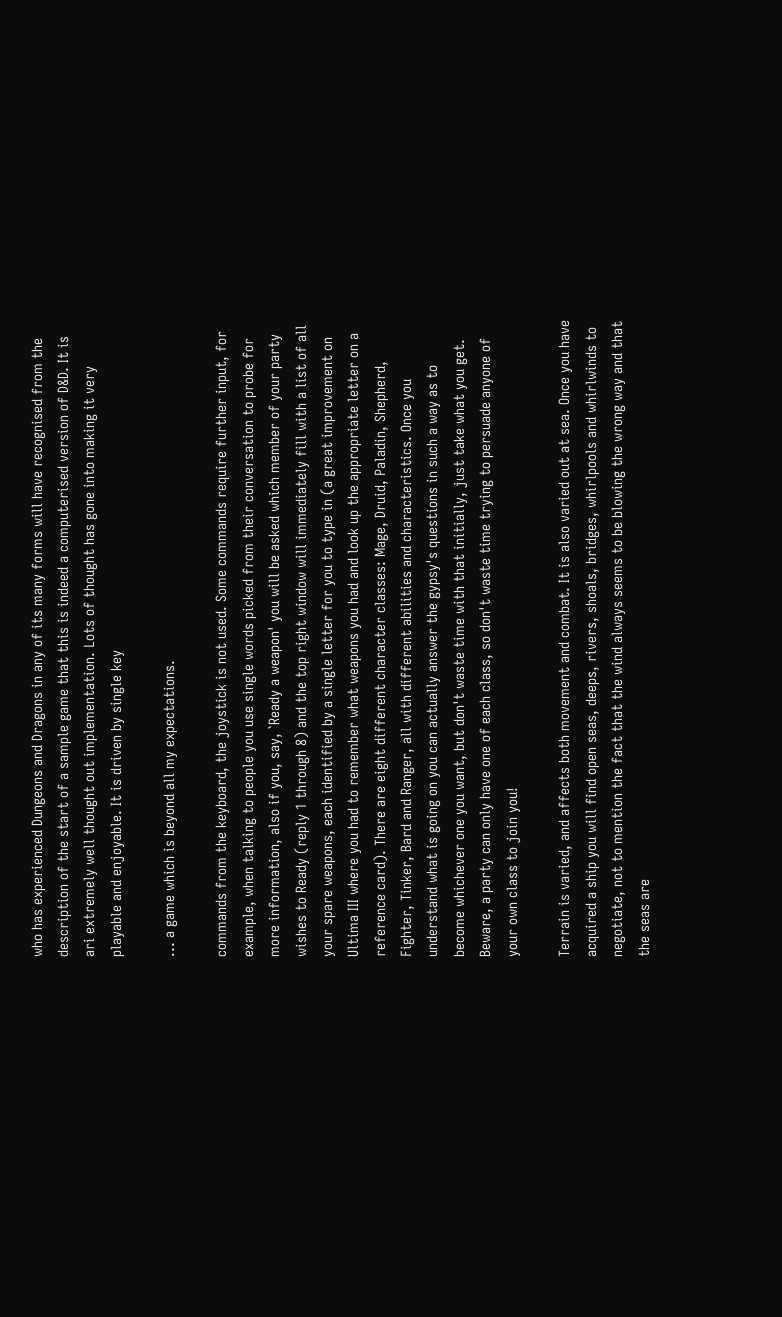who has experienced Dungeons and Dragons in any of its many forms will have recognised from the description of the start of a sample game that this is indeed a computerised version of D&D. It is ari extremely well thought out implementation. Lots of thought has gone into making it very playable and enjoyable. It is driven by single key

... a game which is beyond all my expectations.

commands from the keyboard, the joystick is not used. Some commands require further input, for example, when talking to people you use single words picked from their conversation to probe for more information, also if you, say, `Ready a weapon' you will be asked which member of your party wishes to Ready (reply 1 through 8) and the top right window will immediately fill with a list of all your spare weapons, each identified by a single letter for you to type in (a great improvement on Ultima III where you had to remember what weapons you had and look up the appropriate letter on a reference card). There are eight different character classes: Mage, Druid, Paladin, Shepherd, Fighter, Tinker, Bard and Ranger, all with different abilities and characteristics. Once you understand what is going on you can actually answer the gypsy's questions in such a way as to become whichever one you want, but don't waste time with that initially, just take what you get. Beware, a party can only have one of each class, so don't waste time trying to persuade anyone of your own class to join you!

Terrain is varied, and affects both movement and combat. It is also varied out at sea. Once you have acquired a ship you will find open seas, deeps, rivers, shoals, bridges, whirlpools and whirlwinds to negotiate, not to mention the fact that the wind always seems to be blowing the wrong way and that the seas are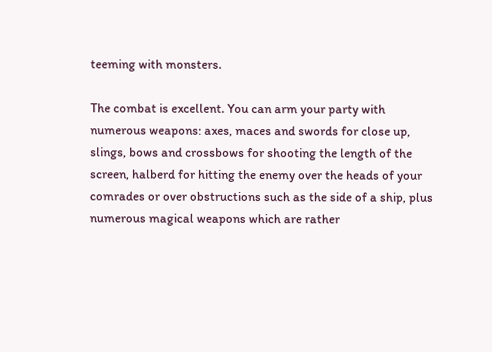teeming with monsters.

The combat is excellent. You can arm your party with numerous weapons: axes, maces and swords for close up, slings, bows and crossbows for shooting the length of the screen, halberd for hitting the enemy over the heads of your comrades or over obstructions such as the side of a ship, plus numerous magical weapons which are rather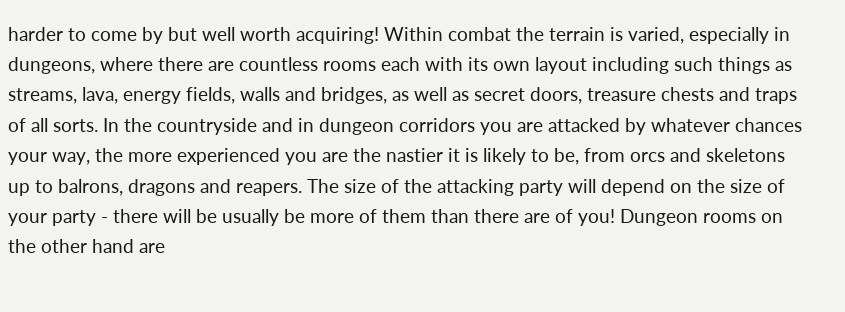harder to come by but well worth acquiring! Within combat the terrain is varied, especially in dungeons, where there are countless rooms each with its own layout including such things as streams, lava, energy fields, walls and bridges, as well as secret doors, treasure chests and traps of all sorts. In the countryside and in dungeon corridors you are attacked by whatever chances your way, the more experienced you are the nastier it is likely to be, from orcs and skeletons up to balrons, dragons and reapers. The size of the attacking party will depend on the size of your party - there will be usually be more of them than there are of you! Dungeon rooms on the other hand are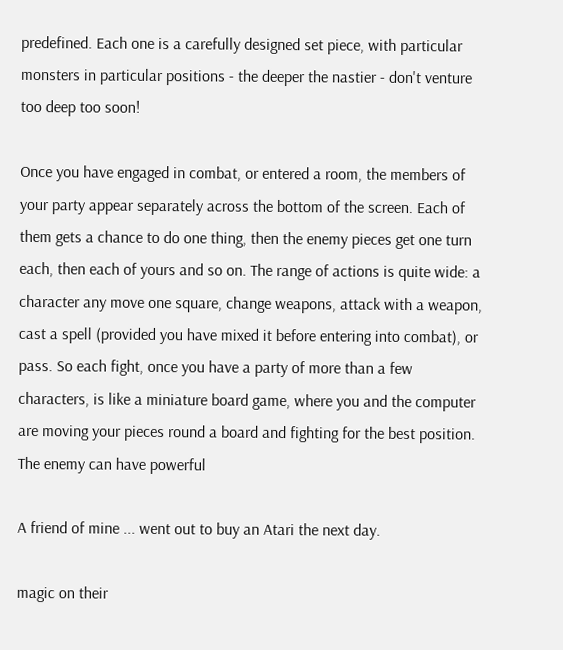predefined. Each one is a carefully designed set piece, with particular monsters in particular positions - the deeper the nastier - don't venture too deep too soon!

Once you have engaged in combat, or entered a room, the members of your party appear separately across the bottom of the screen. Each of them gets a chance to do one thing, then the enemy pieces get one turn each, then each of yours and so on. The range of actions is quite wide: a character any move one square, change weapons, attack with a weapon, cast a spell (provided you have mixed it before entering into combat), or pass. So each fight, once you have a party of more than a few characters, is like a miniature board game, where you and the computer are moving your pieces round a board and fighting for the best position. The enemy can have powerful

A friend of mine ... went out to buy an Atari the next day.

magic on their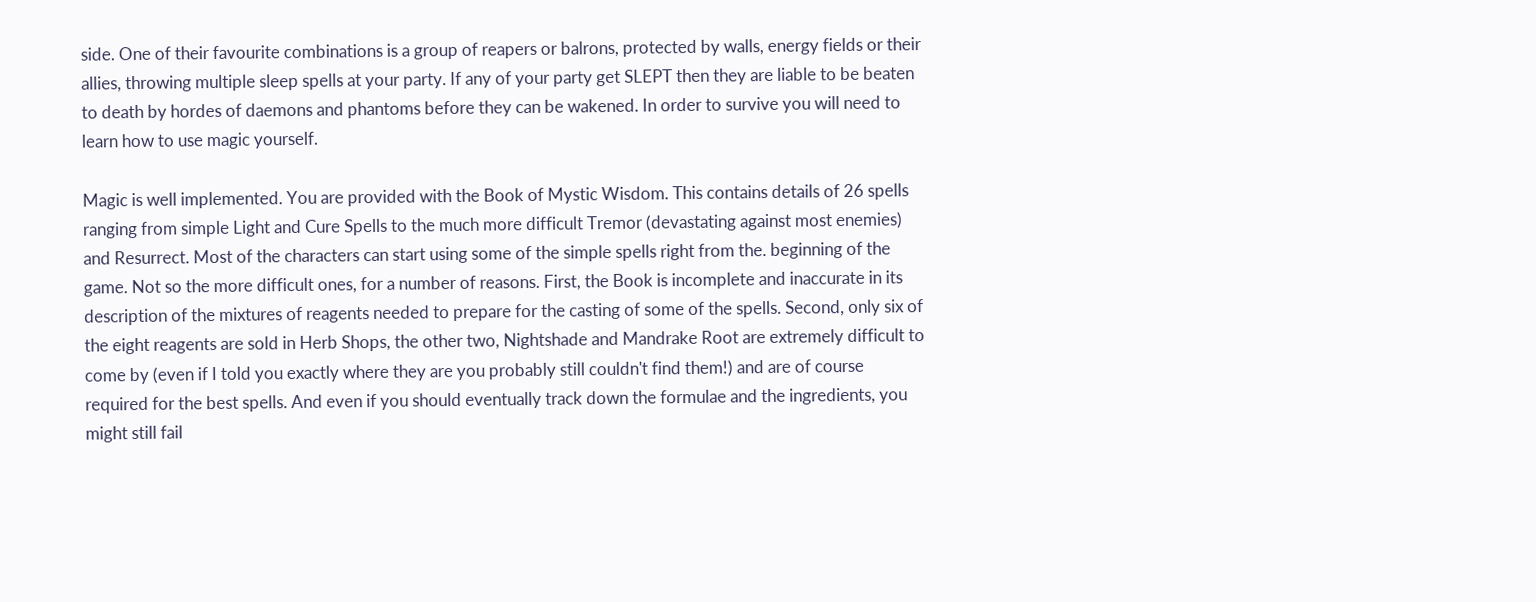side. One of their favourite combinations is a group of reapers or balrons, protected by walls, energy fields or their allies, throwing multiple sleep spells at your party. If any of your party get SLEPT then they are liable to be beaten to death by hordes of daemons and phantoms before they can be wakened. In order to survive you will need to learn how to use magic yourself.

Magic is well implemented. You are provided with the Book of Mystic Wisdom. This contains details of 26 spells ranging from simple Light and Cure Spells to the much more difficult Tremor (devastating against most enemies) and Resurrect. Most of the characters can start using some of the simple spells right from the. beginning of the game. Not so the more difficult ones, for a number of reasons. First, the Book is incomplete and inaccurate in its description of the mixtures of reagents needed to prepare for the casting of some of the spells. Second, only six of the eight reagents are sold in Herb Shops, the other two, Nightshade and Mandrake Root are extremely difficult to come by (even if I told you exactly where they are you probably still couldn't find them!) and are of course required for the best spells. And even if you should eventually track down the formulae and the ingredients, you might still fail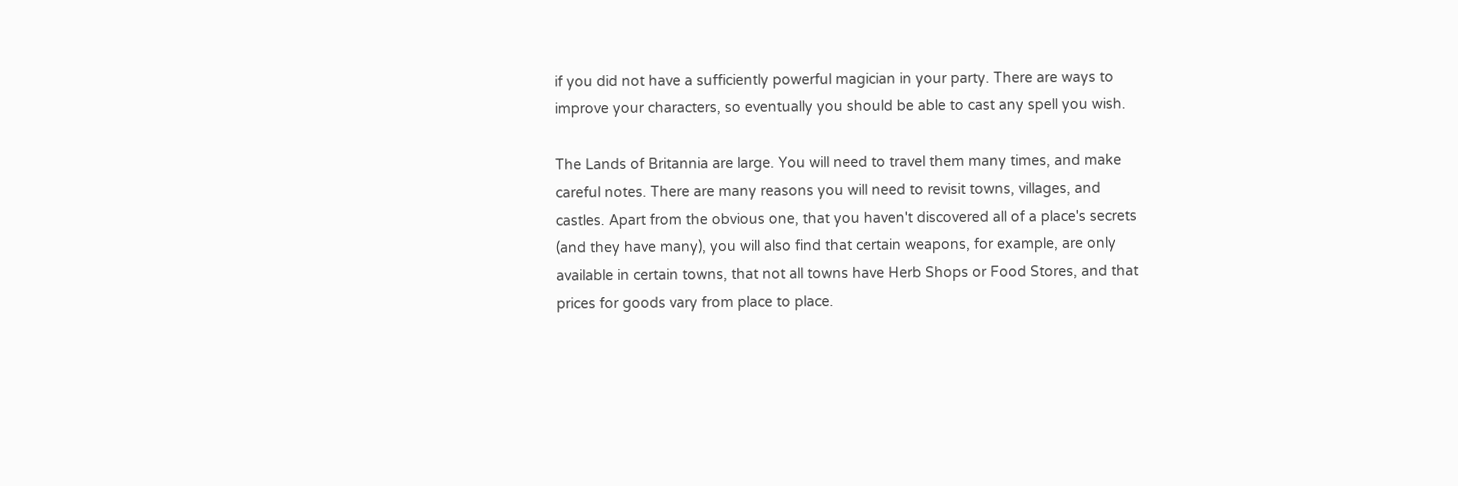if you did not have a sufficiently powerful magician in your party. There are ways to improve your characters, so eventually you should be able to cast any spell you wish.

The Lands of Britannia are large. You will need to travel them many times, and make careful notes. There are many reasons you will need to revisit towns, villages, and castles. Apart from the obvious one, that you haven't discovered all of a place's secrets (and they have many), you will also find that certain weapons, for example, are only available in certain towns, that not all towns have Herb Shops or Food Stores, and that prices for goods vary from place to place.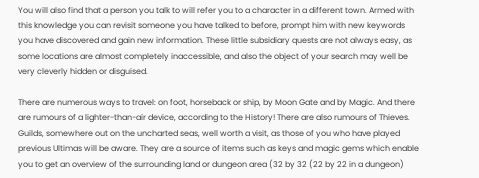You will also find that a person you talk to will refer you to a character in a different town. Armed with this knowledge you can revisit someone you have talked to before, prompt him with new keywords you have discovered and gain new information. These little subsidiary quests are not always easy, as some locations are almost completely inaccessible, and also the object of your search may well be very cleverly hidden or disguised.

There are numerous ways to travel: on foot, horseback or ship, by Moon Gate and by Magic. And there are rumours of a lighter-than-air device, according to the History! There are also rumours of Thieves. Guilds, somewhere out on the uncharted seas, well worth a visit, as those of you who have played previous Ultimas will be aware. They are a source of items such as keys and magic gems which enable you to get an overview of the surrounding land or dungeon area (32 by 32 (22 by 22 in a dungeon)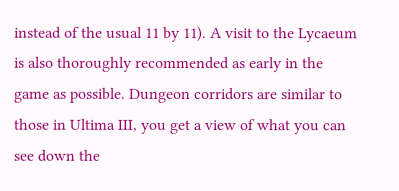instead of the usual 11 by 11). A visit to the Lycaeum is also thoroughly recommended as early in the game as possible. Dungeon corridors are similar to those in Ultima III, you get a view of what you can see down the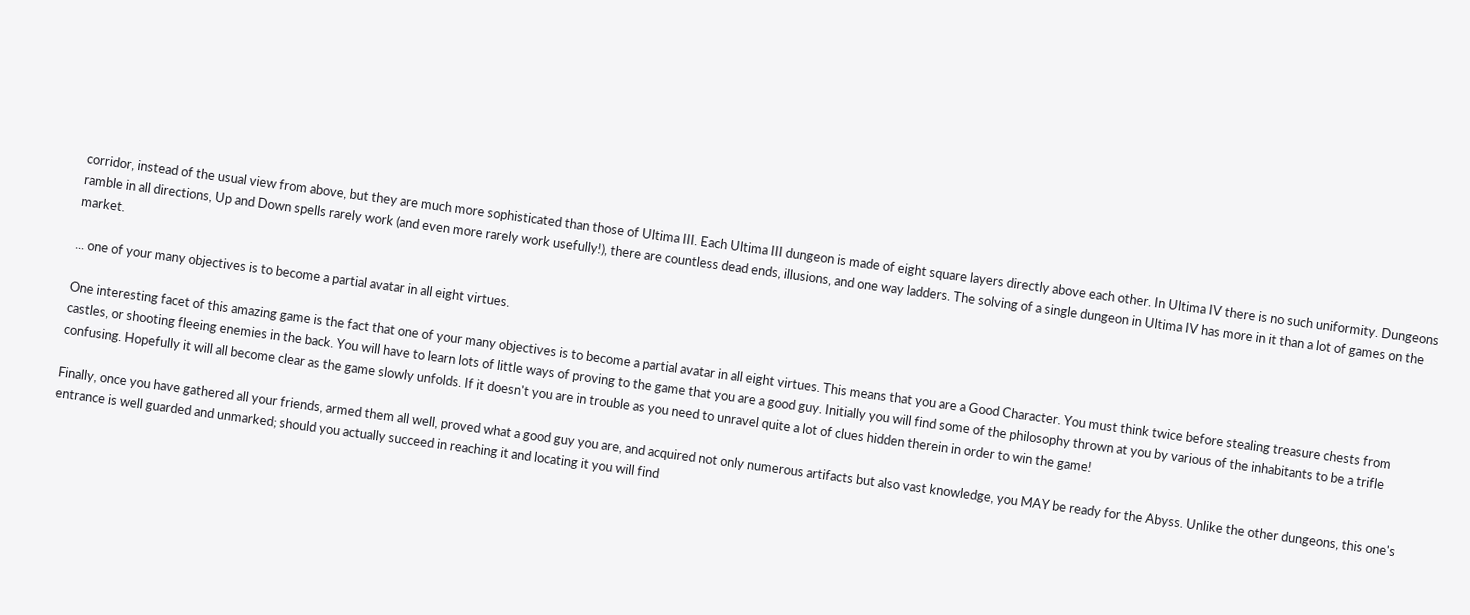corridor, instead of the usual view from above, but they are much more sophisticated than those of Ultima III. Each Ultima III dungeon is made of eight square layers directly above each other. In Ultima IV there is no such uniformity. Dungeons ramble in all directions, Up and Down spells rarely work (and even more rarely work usefully!), there are countless dead ends, illusions, and one way ladders. The solving of a single dungeon in Ultima IV has more in it than a lot of games on the market.

... one of your many objectives is to become a partial avatar in all eight virtues.

One interesting facet of this amazing game is the fact that one of your many objectives is to become a partial avatar in all eight virtues. This means that you are a Good Character. You must think twice before stealing treasure chests from castles, or shooting fleeing enemies in the back. You will have to learn lots of little ways of proving to the game that you are a good guy. Initially you will find some of the philosophy thrown at you by various of the inhabitants to be a trifle confusing. Hopefully it will all become clear as the game slowly unfolds. If it doesn't you are in trouble as you need to unravel quite a lot of clues hidden therein in order to win the game!

Finally, once you have gathered all your friends, armed them all well, proved what a good guy you are, and acquired not only numerous artifacts but also vast knowledge, you MAY be ready for the Abyss. Unlike the other dungeons, this one's entrance is well guarded and unmarked; should you actually succeed in reaching it and locating it you will find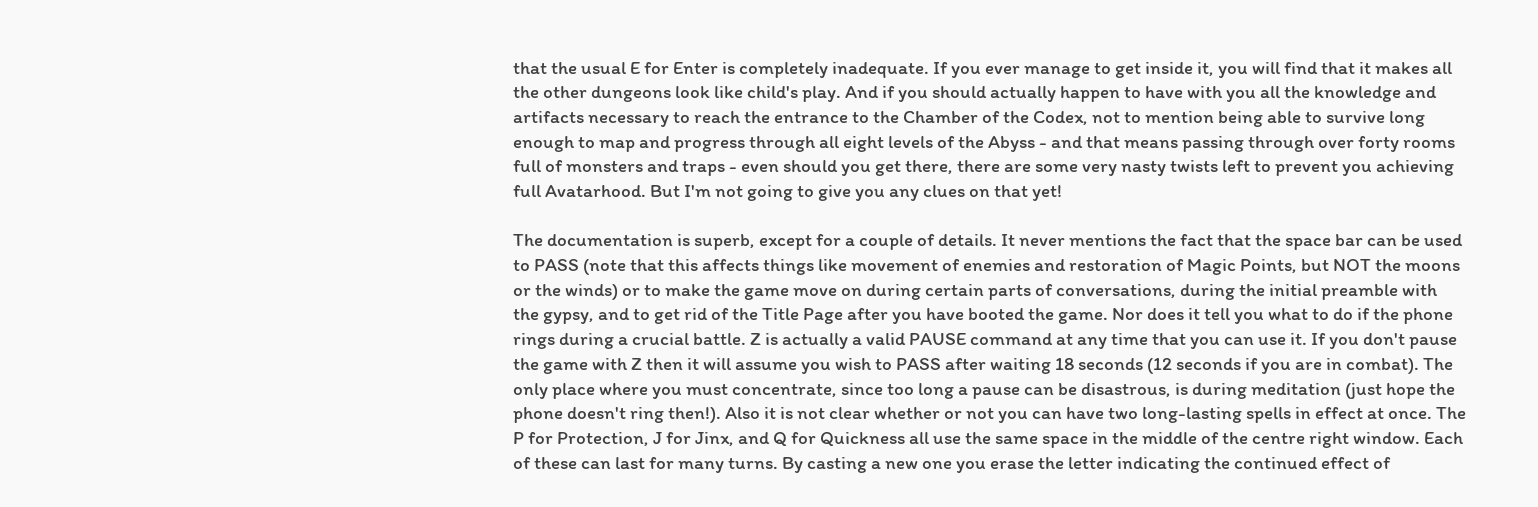that the usual E for Enter is completely inadequate. If you ever manage to get inside it, you will find that it makes all the other dungeons look like child's play. And if you should actually happen to have with you all the knowledge and artifacts necessary to reach the entrance to the Chamber of the Codex, not to mention being able to survive long enough to map and progress through all eight levels of the Abyss - and that means passing through over forty rooms full of monsters and traps - even should you get there, there are some very nasty twists left to prevent you achieving full Avatarhood. But I'm not going to give you any clues on that yet!

The documentation is superb, except for a couple of details. It never mentions the fact that the space bar can be used to PASS (note that this affects things like movement of enemies and restoration of Magic Points, but NOT the moons or the winds) or to make the game move on during certain parts of conversations, during the initial preamble with the gypsy, and to get rid of the Title Page after you have booted the game. Nor does it tell you what to do if the phone rings during a crucial battle. Z is actually a valid PAUSE command at any time that you can use it. If you don't pause the game with Z then it will assume you wish to PASS after waiting 18 seconds (12 seconds if you are in combat). The only place where you must concentrate, since too long a pause can be disastrous, is during meditation (just hope the phone doesn't ring then!). Also it is not clear whether or not you can have two long-lasting spells in effect at once. The P for Protection, J for Jinx, and Q for Quickness all use the same space in the middle of the centre right window. Each of these can last for many turns. By casting a new one you erase the letter indicating the continued effect of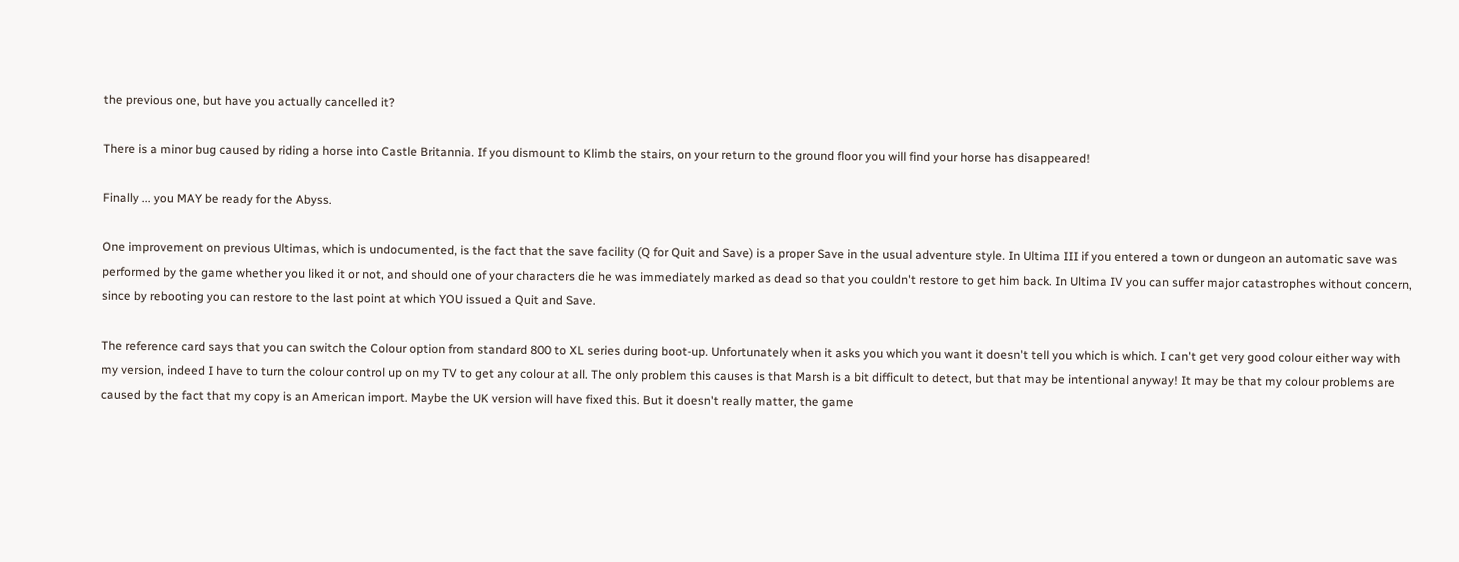the previous one, but have you actually cancelled it?

There is a minor bug caused by riding a horse into Castle Britannia. If you dismount to Klimb the stairs, on your return to the ground floor you will find your horse has disappeared!

Finally ... you MAY be ready for the Abyss.

One improvement on previous Ultimas, which is undocumented, is the fact that the save facility (Q for Quit and Save) is a proper Save in the usual adventure style. In Ultima III if you entered a town or dungeon an automatic save was performed by the game whether you liked it or not, and should one of your characters die he was immediately marked as dead so that you couldn't restore to get him back. In Ultima IV you can suffer major catastrophes without concern, since by rebooting you can restore to the last point at which YOU issued a Quit and Save.

The reference card says that you can switch the Colour option from standard 800 to XL series during boot-up. Unfortunately when it asks you which you want it doesn't tell you which is which. I can't get very good colour either way with my version, indeed I have to turn the colour control up on my TV to get any colour at all. The only problem this causes is that Marsh is a bit difficult to detect, but that may be intentional anyway! It may be that my colour problems are caused by the fact that my copy is an American import. Maybe the UK version will have fixed this. But it doesn't really matter, the game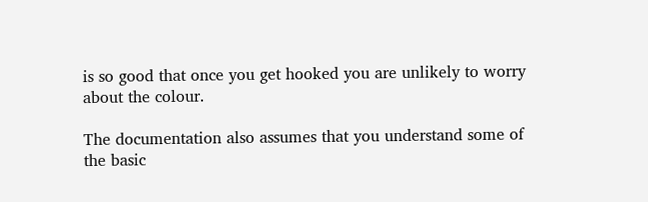is so good that once you get hooked you are unlikely to worry about the colour.

The documentation also assumes that you understand some of the basic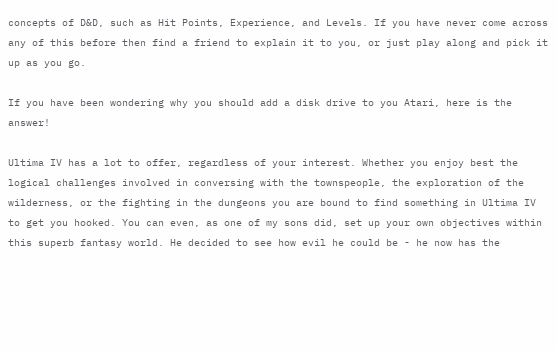concepts of D&D, such as Hit Points, Experience, and Levels. If you have never come across any of this before then find a friend to explain it to you, or just play along and pick it up as you go.

If you have been wondering why you should add a disk drive to you Atari, here is the answer!

Ultima IV has a lot to offer, regardless of your interest. Whether you enjoy best the logical challenges involved in conversing with the townspeople, the exploration of the wilderness, or the fighting in the dungeons you are bound to find something in Ultima IV to get you hooked. You can even, as one of my sons did, set up your own objectives within this superb fantasy world. He decided to see how evil he could be - he now has the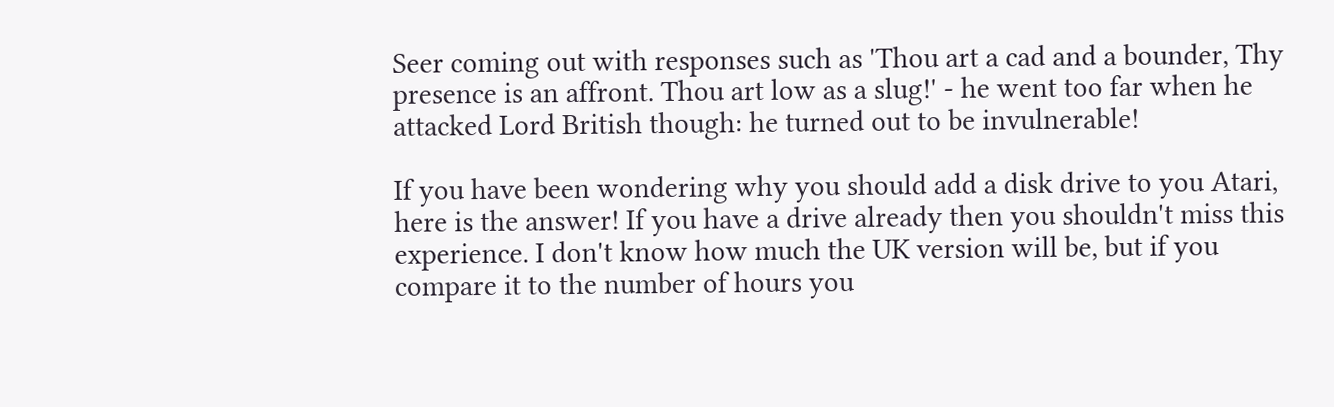Seer coming out with responses such as 'Thou art a cad and a bounder, Thy presence is an affront. Thou art low as a slug!' - he went too far when he attacked Lord British though: he turned out to be invulnerable!

If you have been wondering why you should add a disk drive to you Atari, here is the answer! If you have a drive already then you shouldn't miss this experience. I don't know how much the UK version will be, but if you compare it to the number of hours you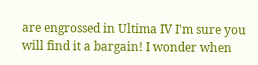are engrossed in Ultima IV I'm sure you will find it a bargain! I wonder when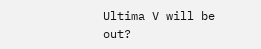Ultima V will be out?